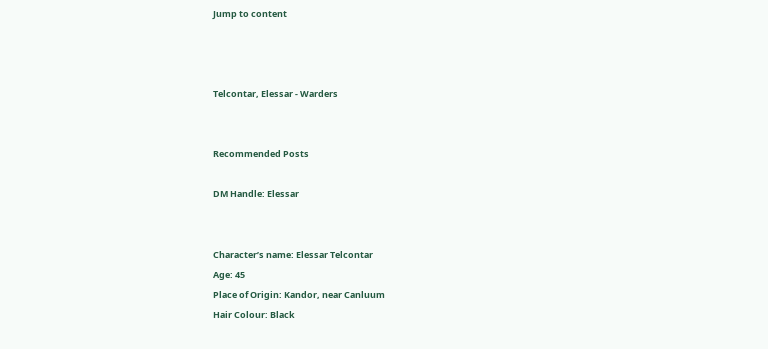Jump to content



Telcontar, Elessar - Warders


Recommended Posts

DM Handle: Elessar


Character’s name: Elessar Telcontar
Age: 45
Place of Origin: Kandor, near Canluum
Hair Colour: Black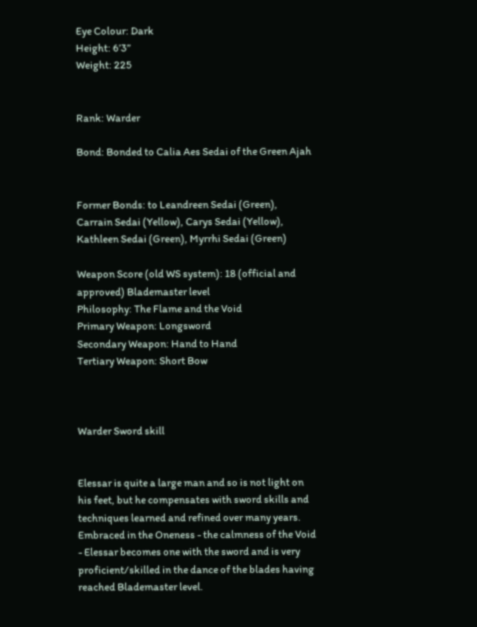Eye Colour: Dark
Height: 6’3”
Weight: 225


Rank: Warder

Bond: Bonded to Calia Aes Sedai of the Green Ajah


Former Bonds: to Leandreen Sedai (Green), Carrain Sedai (Yellow), Carys Sedai (Yellow), Kathleen Sedai (Green), Myrrhi Sedai (Green)

Weapon Score (old WS system): 18 (official and approved) Blademaster level
Philosophy: The Flame and the Void
Primary Weapon: Longsword
Secondary Weapon: Hand to Hand
Tertiary Weapon: Short Bow



Warder Sword skill


Elessar is quite a large man and so is not light on his feet, but he compensates with sword skills and techniques learned and refined over many years. Embraced in the Oneness - the calmness of the Void - Elessar becomes one with the sword and is very proficient/skilled in the dance of the blades having reached Blademaster level.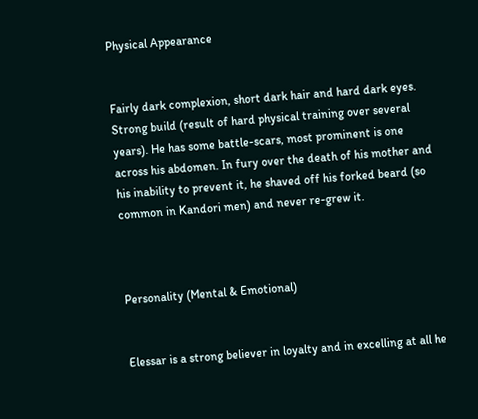Physical Appearance


Fairly dark complexion, short dark hair and hard dark eyes. Strong build (result of hard physical training over several years). He has some battle-scars, most prominent is one across his abdomen. In fury over the death of his mother and his inability to prevent it, he shaved off his forked beard (so common in Kandori men) and never re-grew it.



Personality (Mental & Emotional)


Elessar is a strong believer in loyalty and in excelling at all he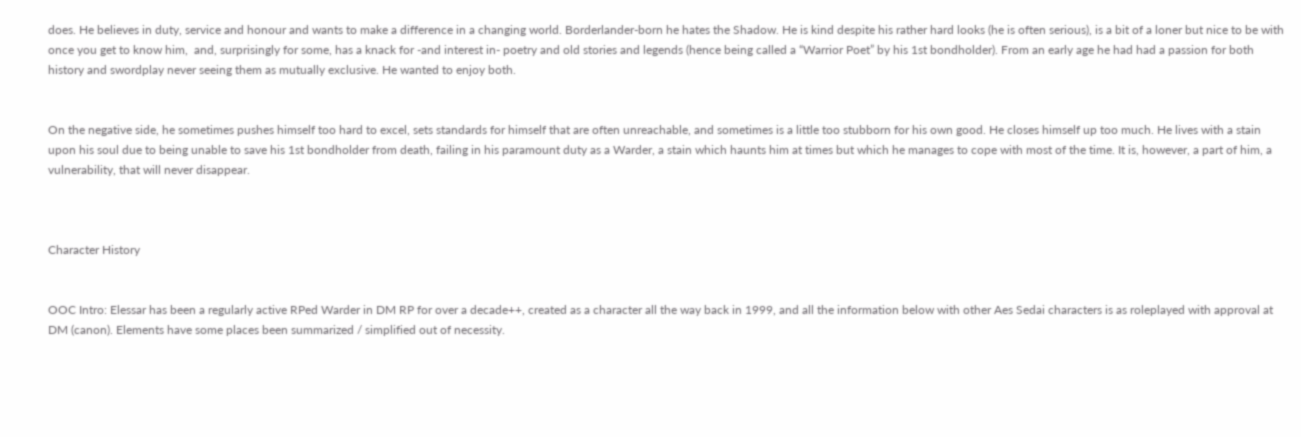does. He believes in duty, service and honour and wants to make a difference in a changing world. Borderlander-born he hates the Shadow. He is kind despite his rather hard looks (he is often serious), is a bit of a loner but nice to be with once you get to know him,  and, surprisingly for some, has a knack for -and interest in- poetry and old stories and legends (hence being called a “Warrior Poet” by his 1st bondholder). From an early age he had had a passion for both history and swordplay never seeing them as mutually exclusive. He wanted to enjoy both.


On the negative side, he sometimes pushes himself too hard to excel, sets standards for himself that are often unreachable, and sometimes is a little too stubborn for his own good. He closes himself up too much. He lives with a stain upon his soul due to being unable to save his 1st bondholder from death, failing in his paramount duty as a Warder, a stain which haunts him at times but which he manages to cope with most of the time. It is, however, a part of him, a vulnerability, that will never disappear.



Character History


OOC Intro: Elessar has been a regularly active RPed Warder in DM RP for over a decade++, created as a character all the way back in 1999, and all the information below with other Aes Sedai characters is as roleplayed with approval at DM (canon). Elements have some places been summarized / simplified out of necessity.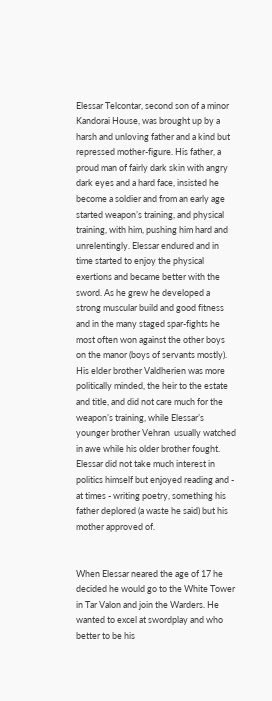Elessar Telcontar, second son of a minor Kandorai House, was brought up by a harsh and unloving father and a kind but repressed mother-figure. His father, a proud man of fairly dark skin with angry dark eyes and a hard face, insisted he become a soldier and from an early age started weapon’s training, and physical training, with him, pushing him hard and unrelentingly. Elessar endured and in time started to enjoy the physical exertions and became better with the sword. As he grew he developed a strong muscular build and good fitness and in the many staged spar-fights he most often won against the other boys on the manor (boys of servants mostly). His elder brother Valdherien was more politically minded, the heir to the estate and title, and did not care much for the weapon’s training, while Elessar’s younger brother Vehran  usually watched in awe while his older brother fought. Elessar did not take much interest in politics himself but enjoyed reading and - at times - writing poetry, something his father deplored (a waste he said) but his mother approved of.


When Elessar neared the age of 17 he decided he would go to the White Tower in Tar Valon and join the Warders. He wanted to excel at swordplay and who better to be his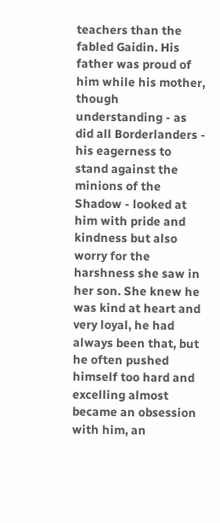teachers than the fabled Gaidin. His father was proud of him while his mother, though understanding - as did all Borderlanders - his eagerness to stand against the minions of the Shadow - looked at him with pride and kindness but also worry for the harshness she saw in her son. She knew he was kind at heart and very loyal, he had always been that, but he often pushed himself too hard and excelling almost became an obsession with him, an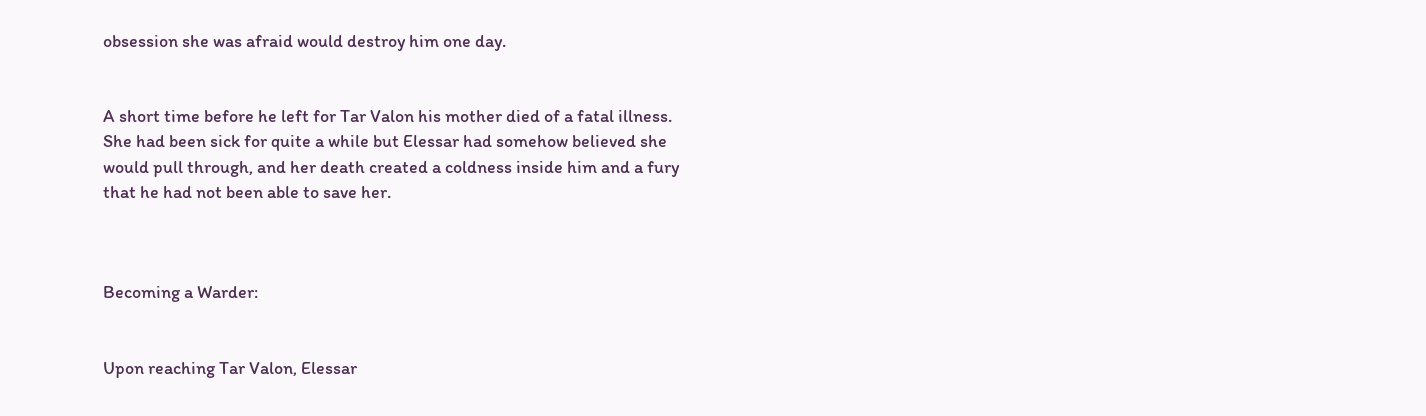obsession she was afraid would destroy him one day.


A short time before he left for Tar Valon his mother died of a fatal illness. She had been sick for quite a while but Elessar had somehow believed she would pull through, and her death created a coldness inside him and a fury that he had not been able to save her.



Becoming a Warder:


Upon reaching Tar Valon, Elessar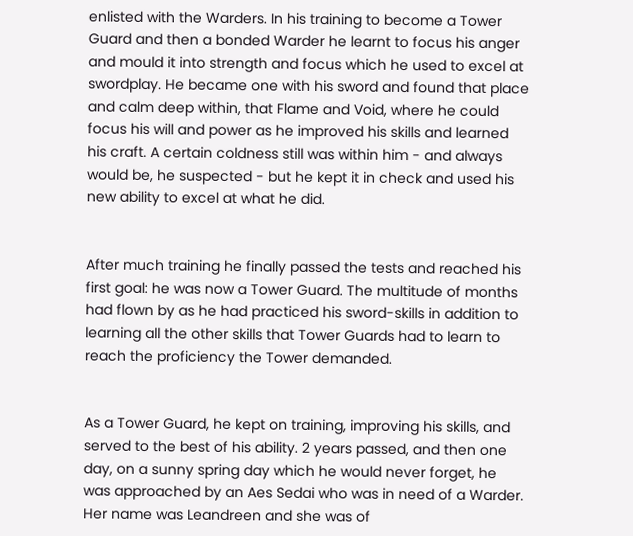enlisted with the Warders. In his training to become a Tower Guard and then a bonded Warder he learnt to focus his anger and mould it into strength and focus which he used to excel at swordplay. He became one with his sword and found that place and calm deep within, that Flame and Void, where he could focus his will and power as he improved his skills and learned his craft. A certain coldness still was within him - and always would be, he suspected - but he kept it in check and used his new ability to excel at what he did.


After much training he finally passed the tests and reached his first goal: he was now a Tower Guard. The multitude of months had flown by as he had practiced his sword-skills in addition to learning all the other skills that Tower Guards had to learn to reach the proficiency the Tower demanded.


As a Tower Guard, he kept on training, improving his skills, and served to the best of his ability. 2 years passed, and then one day, on a sunny spring day which he would never forget, he was approached by an Aes Sedai who was in need of a Warder. Her name was Leandreen and she was of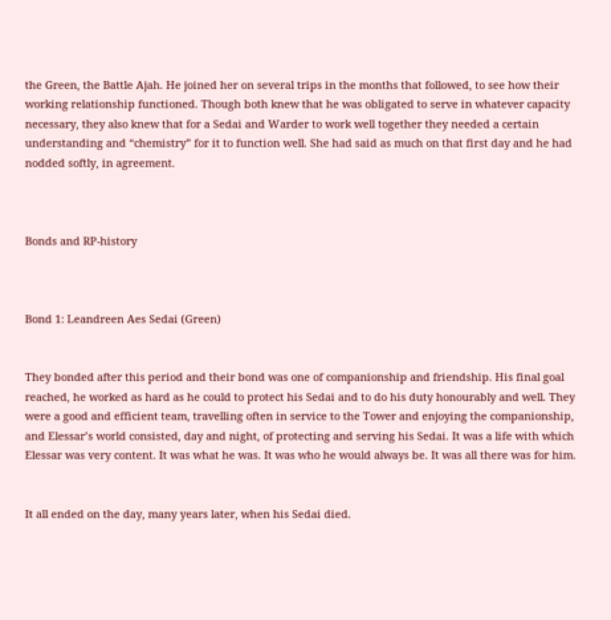the Green, the Battle Ajah. He joined her on several trips in the months that followed, to see how their working relationship functioned. Though both knew that he was obligated to serve in whatever capacity necessary, they also knew that for a Sedai and Warder to work well together they needed a certain understanding and “chemistry” for it to function well. She had said as much on that first day and he had nodded softly, in agreement.



Bonds and RP-history



Bond 1: Leandreen Aes Sedai (Green)


They bonded after this period and their bond was one of companionship and friendship. His final goal reached, he worked as hard as he could to protect his Sedai and to do his duty honourably and well. They were a good and efficient team, travelling often in service to the Tower and enjoying the companionship, and Elessar’s world consisted, day and night, of protecting and serving his Sedai. It was a life with which Elessar was very content. It was what he was. It was who he would always be. It was all there was for him.


It all ended on the day, many years later, when his Sedai died.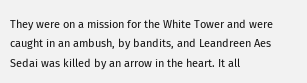They were on a mission for the White Tower and were caught in an ambush, by bandits, and Leandreen Aes Sedai was killed by an arrow in the heart. It all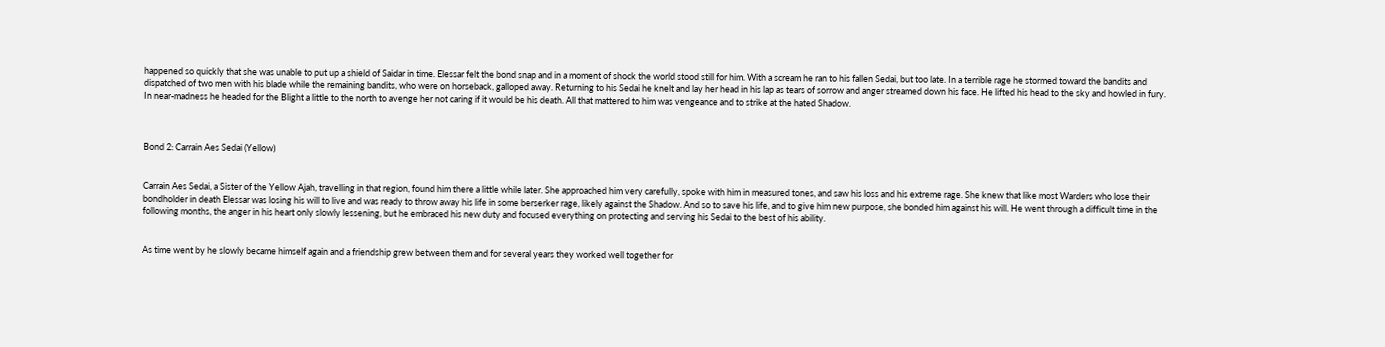happened so quickly that she was unable to put up a shield of Saidar in time. Elessar felt the bond snap and in a moment of shock the world stood still for him. With a scream he ran to his fallen Sedai, but too late. In a terrible rage he stormed toward the bandits and dispatched of two men with his blade while the remaining bandits, who were on horseback, galloped away. Returning to his Sedai he knelt and lay her head in his lap as tears of sorrow and anger streamed down his face. He lifted his head to the sky and howled in fury. In near-madness he headed for the Blight a little to the north to avenge her not caring if it would be his death. All that mattered to him was vengeance and to strike at the hated Shadow.



Bond 2: Carrain Aes Sedai (Yellow)


Carrain Aes Sedai, a Sister of the Yellow Ajah, travelling in that region, found him there a little while later. She approached him very carefully, spoke with him in measured tones, and saw his loss and his extreme rage. She knew that like most Warders who lose their bondholder in death Elessar was losing his will to live and was ready to throw away his life in some berserker rage, likely against the Shadow. And so to save his life, and to give him new purpose, she bonded him against his will. He went through a difficult time in the following months, the anger in his heart only slowly lessening, but he embraced his new duty and focused everything on protecting and serving his Sedai to the best of his ability.


As time went by he slowly became himself again and a friendship grew between them and for several years they worked well together for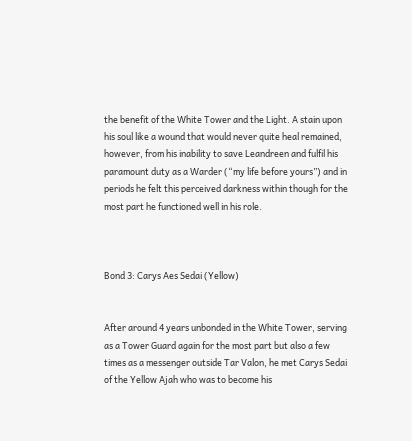the benefit of the White Tower and the Light. A stain upon his soul like a wound that would never quite heal remained, however, from his inability to save Leandreen and fulfil his paramount duty as a Warder (“my life before yours”) and in periods he felt this perceived darkness within though for the most part he functioned well in his role.



Bond 3: Carys Aes Sedai (Yellow)


After around 4 years unbonded in the White Tower, serving as a Tower Guard again for the most part but also a few times as a messenger outside Tar Valon, he met Carys Sedai of the Yellow Ajah who was to become his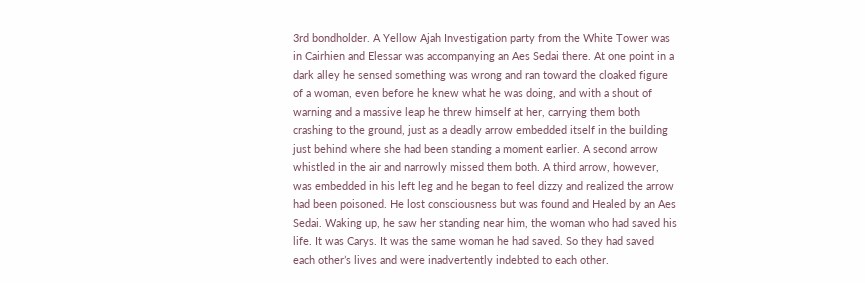3rd bondholder. A Yellow Ajah Investigation party from the White Tower was in Cairhien and Elessar was accompanying an Aes Sedai there. At one point in a dark alley he sensed something was wrong and ran toward the cloaked figure of a woman, even before he knew what he was doing, and with a shout of warning and a massive leap he threw himself at her, carrying them both crashing to the ground, just as a deadly arrow embedded itself in the building just behind where she had been standing a moment earlier. A second arrow whistled in the air and narrowly missed them both. A third arrow, however, was embedded in his left leg and he began to feel dizzy and realized the arrow had been poisoned. He lost consciousness but was found and Healed by an Aes Sedai. Waking up, he saw her standing near him, the woman who had saved his life. It was Carys. It was the same woman he had saved. So they had saved each other’s lives and were inadvertently indebted to each other.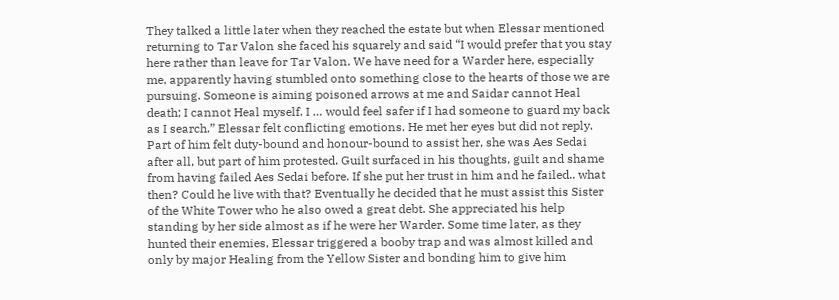They talked a little later when they reached the estate but when Elessar mentioned returning to Tar Valon she faced his squarely and said “I would prefer that you stay here rather than leave for Tar Valon. We have need for a Warder here, especially me, apparently having stumbled onto something close to the hearts of those we are pursuing. Someone is aiming poisoned arrows at me and Saidar cannot Heal death; I cannot Heal myself. I … would feel safer if I had someone to guard my back as I search.” Elessar felt conflicting emotions. He met her eyes but did not reply. Part of him felt duty-bound and honour-bound to assist her, she was Aes Sedai after all, but part of him protested. Guilt surfaced in his thoughts, guilt and shame from having failed Aes Sedai before. If she put her trust in him and he failed.. what then? Could he live with that? Eventually he decided that he must assist this Sister of the White Tower who he also owed a great debt. She appreciated his help standing by her side almost as if he were her Warder. Some time later, as they hunted their enemies, Elessar triggered a booby trap and was almost killed and only by major Healing from the Yellow Sister and bonding him to give him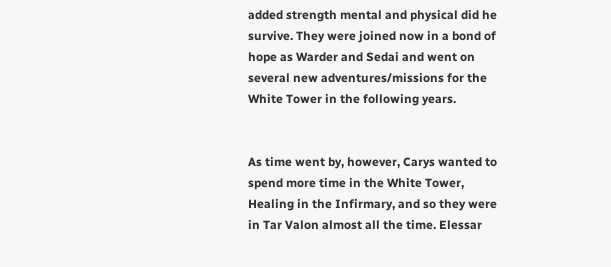added strength mental and physical did he survive. They were joined now in a bond of hope as Warder and Sedai and went on several new adventures/missions for the White Tower in the following years.


As time went by, however, Carys wanted to spend more time in the White Tower, Healing in the Infirmary, and so they were in Tar Valon almost all the time. Elessar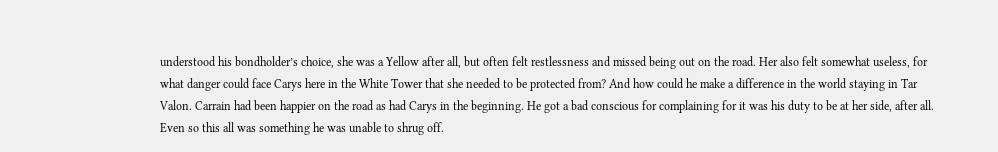understood his bondholder’s choice, she was a Yellow after all, but often felt restlessness and missed being out on the road. Her also felt somewhat useless, for what danger could face Carys here in the White Tower that she needed to be protected from? And how could he make a difference in the world staying in Tar Valon. Carrain had been happier on the road as had Carys in the beginning. He got a bad conscious for complaining for it was his duty to be at her side, after all. Even so this all was something he was unable to shrug off.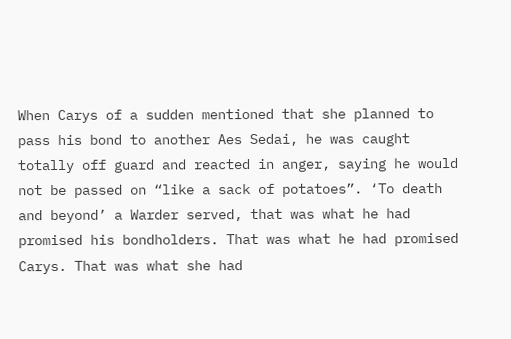When Carys of a sudden mentioned that she planned to pass his bond to another Aes Sedai, he was caught totally off guard and reacted in anger, saying he would not be passed on “like a sack of potatoes”. ‘To death and beyond’ a Warder served, that was what he had promised his bondholders. That was what he had promised Carys. That was what she had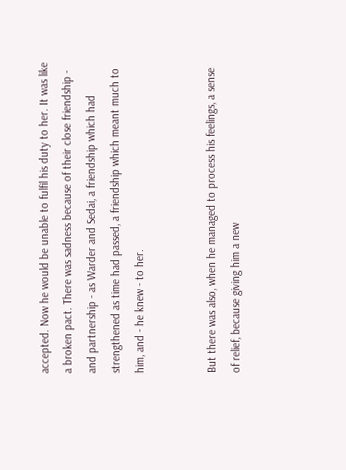accepted. Now he would be unable to fulfil his duty to her. It was like a broken pact. There was sadness because of their close friendship - and partnership - as Warder and Sedai, a friendship which had strengthened as time had passed, a friendship which meant much to him, and - he knew - to her.


But there was also, when he managed to process his feelings, a sense of relief, because giving him a new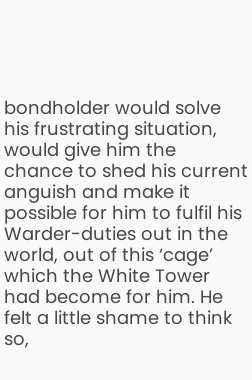bondholder would solve his frustrating situation, would give him the chance to shed his current anguish and make it possible for him to fulfil his Warder-duties out in the world, out of this ‘cage’ which the White Tower had become for him. He felt a little shame to think so,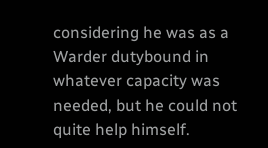considering he was as a Warder dutybound in whatever capacity was needed, but he could not quite help himself.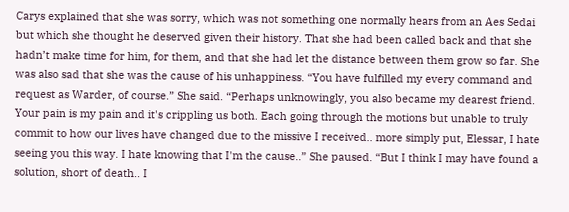Carys explained that she was sorry, which was not something one normally hears from an Aes Sedai but which she thought he deserved given their history. That she had been called back and that she hadn’t make time for him, for them, and that she had let the distance between them grow so far. She was also sad that she was the cause of his unhappiness. “You have fulfilled my every command and request as Warder, of course.” She said. “Perhaps unknowingly, you also became my dearest friend. Your pain is my pain and it's crippling us both. Each going through the motions but unable to truly commit to how our lives have changed due to the missive I received.. more simply put, Elessar, I hate seeing you this way. I hate knowing that I'm the cause..” She paused. “But I think I may have found a solution, short of death.. I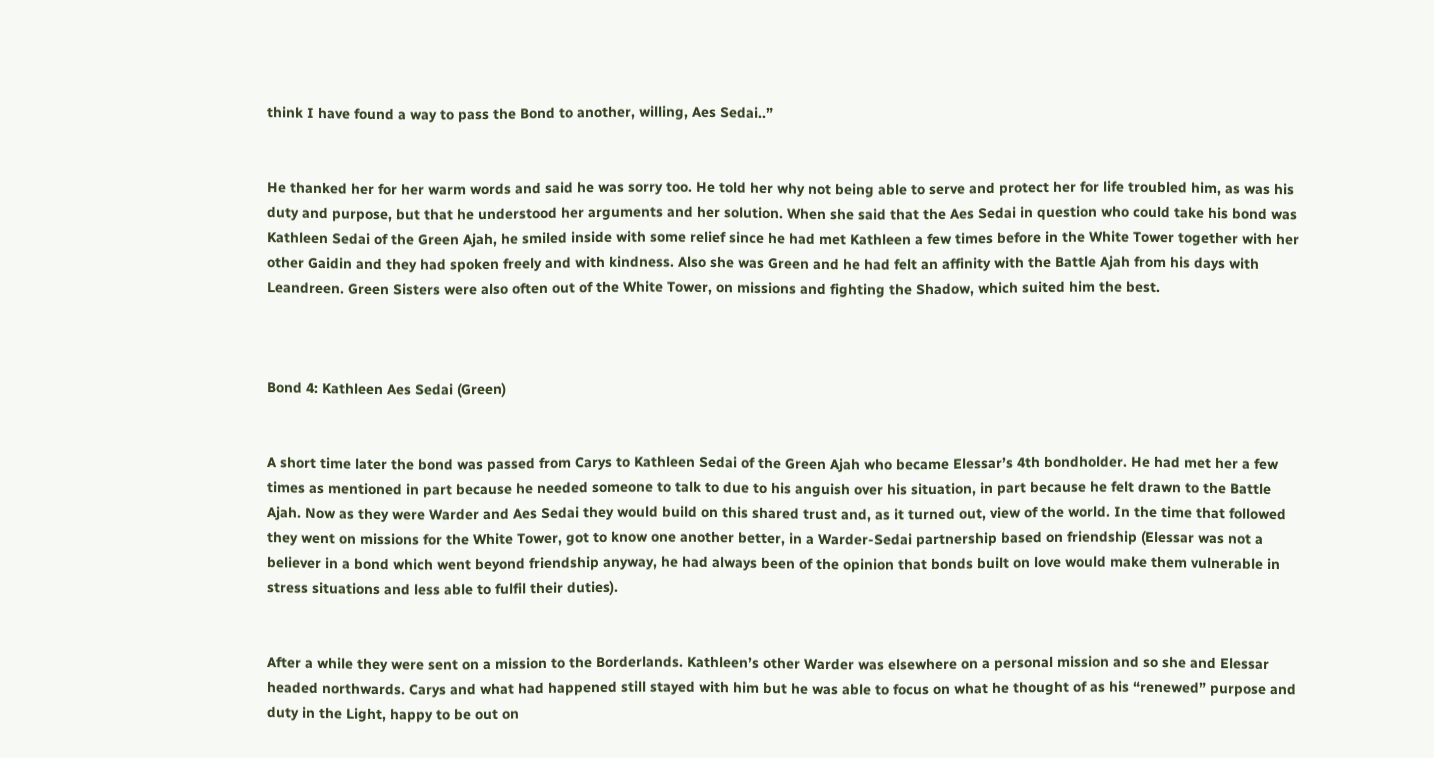think I have found a way to pass the Bond to another, willing, Aes Sedai..”


He thanked her for her warm words and said he was sorry too. He told her why not being able to serve and protect her for life troubled him, as was his duty and purpose, but that he understood her arguments and her solution. When she said that the Aes Sedai in question who could take his bond was Kathleen Sedai of the Green Ajah, he smiled inside with some relief since he had met Kathleen a few times before in the White Tower together with her other Gaidin and they had spoken freely and with kindness. Also she was Green and he had felt an affinity with the Battle Ajah from his days with Leandreen. Green Sisters were also often out of the White Tower, on missions and fighting the Shadow, which suited him the best.



Bond 4: Kathleen Aes Sedai (Green)


A short time later the bond was passed from Carys to Kathleen Sedai of the Green Ajah who became Elessar’s 4th bondholder. He had met her a few times as mentioned in part because he needed someone to talk to due to his anguish over his situation, in part because he felt drawn to the Battle Ajah. Now as they were Warder and Aes Sedai they would build on this shared trust and, as it turned out, view of the world. In the time that followed they went on missions for the White Tower, got to know one another better, in a Warder-Sedai partnership based on friendship (Elessar was not a believer in a bond which went beyond friendship anyway, he had always been of the opinion that bonds built on love would make them vulnerable in stress situations and less able to fulfil their duties).


After a while they were sent on a mission to the Borderlands. Kathleen’s other Warder was elsewhere on a personal mission and so she and Elessar headed northwards. Carys and what had happened still stayed with him but he was able to focus on what he thought of as his “renewed” purpose and duty in the Light, happy to be out on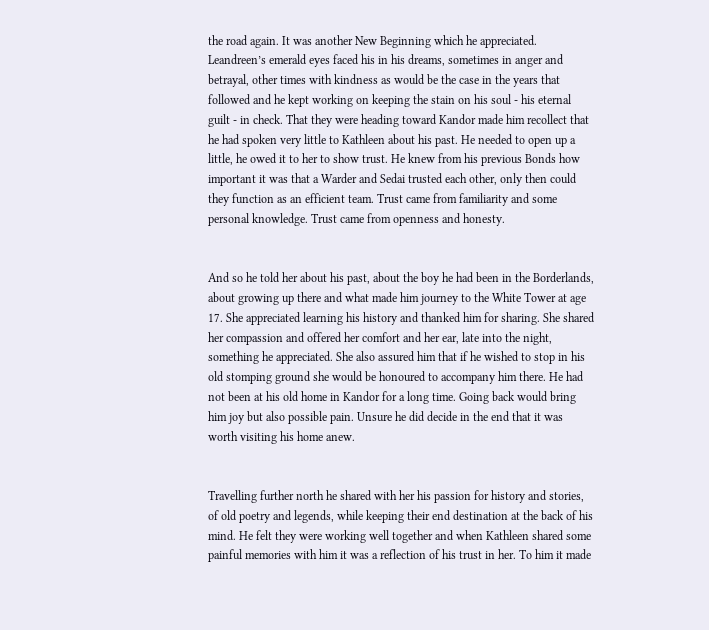the road again. It was another New Beginning which he appreciated. Leandreen’s emerald eyes faced his in his dreams, sometimes in anger and betrayal, other times with kindness as would be the case in the years that followed and he kept working on keeping the stain on his soul - his eternal guilt - in check. That they were heading toward Kandor made him recollect that he had spoken very little to Kathleen about his past. He needed to open up a little, he owed it to her to show trust. He knew from his previous Bonds how important it was that a Warder and Sedai trusted each other, only then could they function as an efficient team. Trust came from familiarity and some personal knowledge. Trust came from openness and honesty.


And so he told her about his past, about the boy he had been in the Borderlands, about growing up there and what made him journey to the White Tower at age 17. She appreciated learning his history and thanked him for sharing. She shared her compassion and offered her comfort and her ear, late into the night, something he appreciated. She also assured him that if he wished to stop in his old stomping ground she would be honoured to accompany him there. He had not been at his old home in Kandor for a long time. Going back would bring him joy but also possible pain. Unsure he did decide in the end that it was worth visiting his home anew.


Travelling further north he shared with her his passion for history and stories, of old poetry and legends, while keeping their end destination at the back of his mind. He felt they were working well together and when Kathleen shared some painful memories with him it was a reflection of his trust in her. To him it made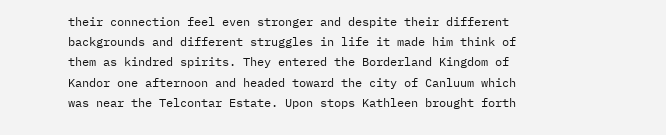their connection feel even stronger and despite their different backgrounds and different struggles in life it made him think of them as kindred spirits. They entered the Borderland Kingdom of Kandor one afternoon and headed toward the city of Canluum which was near the Telcontar Estate. Upon stops Kathleen brought forth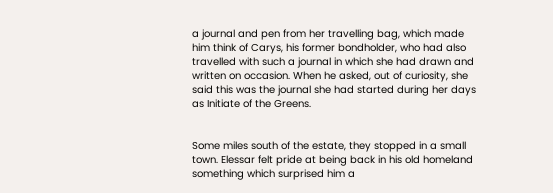a journal and pen from her travelling bag, which made him think of Carys, his former bondholder, who had also travelled with such a journal in which she had drawn and written on occasion. When he asked, out of curiosity, she said this was the journal she had started during her days as Initiate of the Greens.


Some miles south of the estate, they stopped in a small town. Elessar felt pride at being back in his old homeland something which surprised him a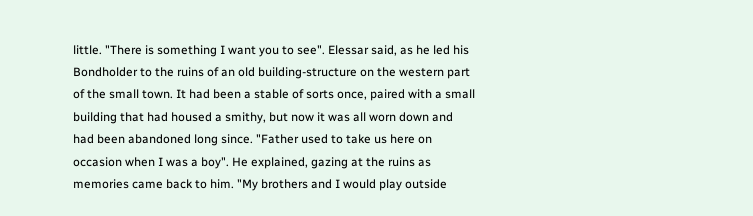little. "There is something I want you to see". Elessar said, as he led his Bondholder to the ruins of an old building-structure on the western part of the small town. It had been a stable of sorts once, paired with a small building that had housed a smithy, but now it was all worn down and had been abandoned long since. "Father used to take us here on occasion when I was a boy". He explained, gazing at the ruins as memories came back to him. "My brothers and I would play outside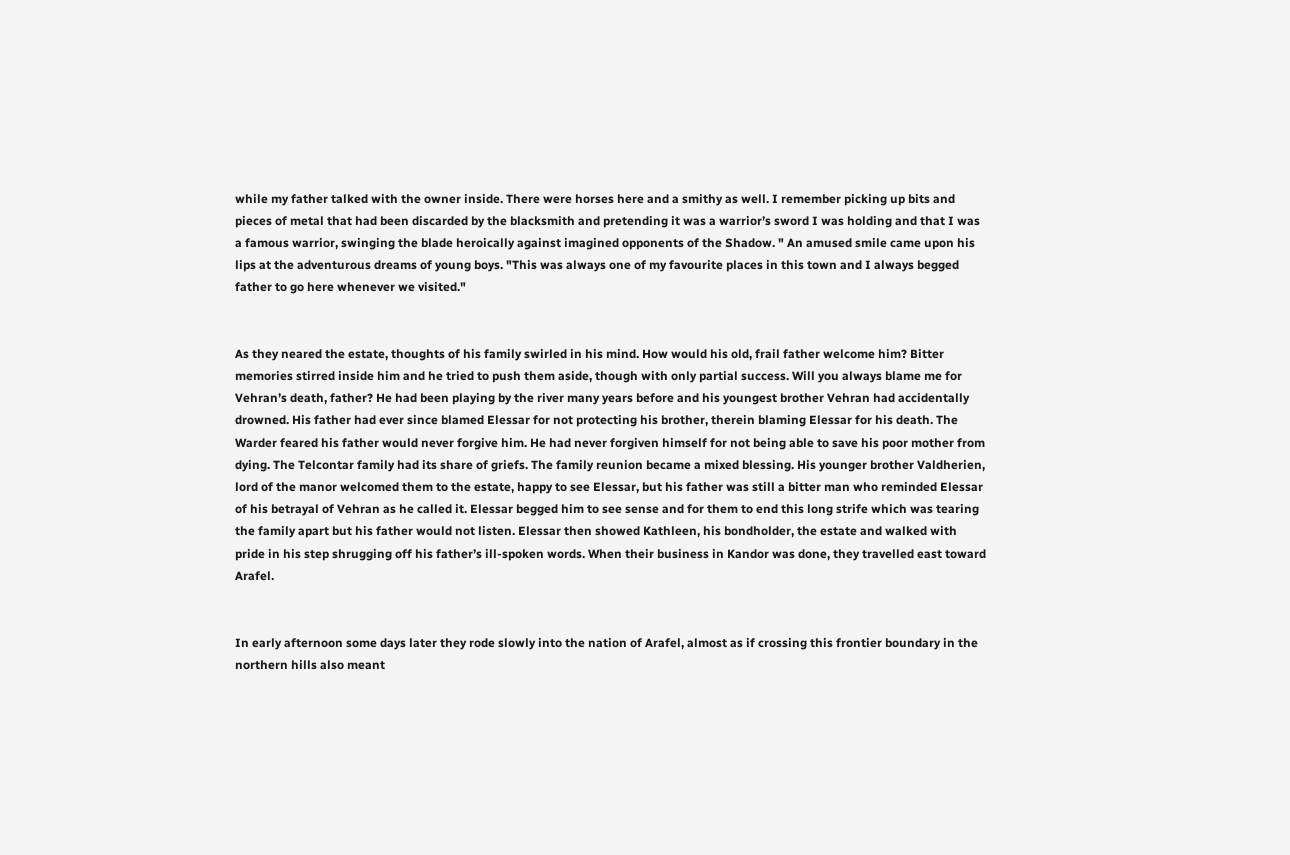while my father talked with the owner inside. There were horses here and a smithy as well. I remember picking up bits and pieces of metal that had been discarded by the blacksmith and pretending it was a warrior’s sword I was holding and that I was a famous warrior, swinging the blade heroically against imagined opponents of the Shadow. " An amused smile came upon his lips at the adventurous dreams of young boys. "This was always one of my favourite places in this town and I always begged father to go here whenever we visited."


As they neared the estate, thoughts of his family swirled in his mind. How would his old, frail father welcome him? Bitter memories stirred inside him and he tried to push them aside, though with only partial success. Will you always blame me for Vehran’s death, father? He had been playing by the river many years before and his youngest brother Vehran had accidentally drowned. His father had ever since blamed Elessar for not protecting his brother, therein blaming Elessar for his death. The Warder feared his father would never forgive him. He had never forgiven himself for not being able to save his poor mother from dying. The Telcontar family had its share of griefs. The family reunion became a mixed blessing. His younger brother Valdherien, lord of the manor welcomed them to the estate, happy to see Elessar, but his father was still a bitter man who reminded Elessar of his betrayal of Vehran as he called it. Elessar begged him to see sense and for them to end this long strife which was tearing the family apart but his father would not listen. Elessar then showed Kathleen, his bondholder, the estate and walked with pride in his step shrugging off his father’s ill-spoken words. When their business in Kandor was done, they travelled east toward Arafel.


In early afternoon some days later they rode slowly into the nation of Arafel, almost as if crossing this frontier boundary in the northern hills also meant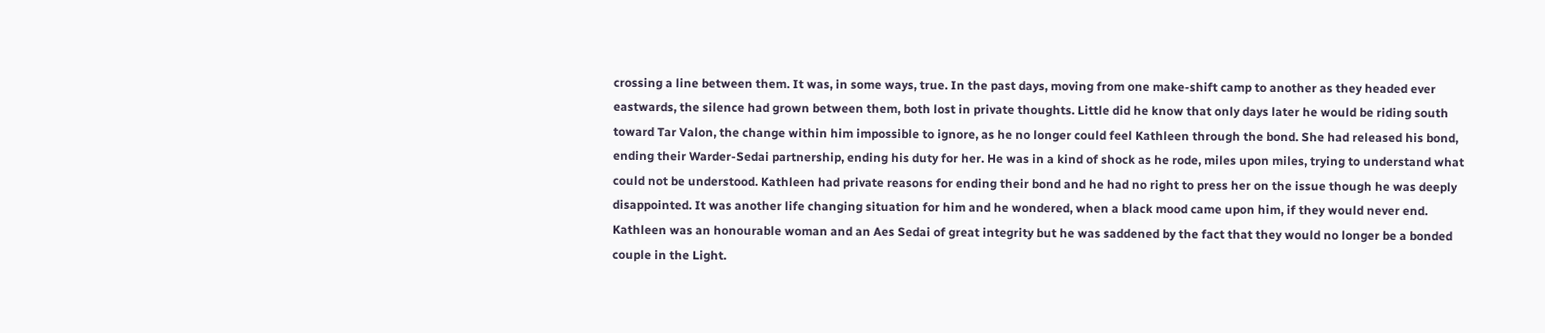crossing a line between them. It was, in some ways, true. In the past days, moving from one make-shift camp to another as they headed ever eastwards, the silence had grown between them, both lost in private thoughts. Little did he know that only days later he would be riding south toward Tar Valon, the change within him impossible to ignore, as he no longer could feel Kathleen through the bond. She had released his bond, ending their Warder-Sedai partnership, ending his duty for her. He was in a kind of shock as he rode, miles upon miles, trying to understand what could not be understood. Kathleen had private reasons for ending their bond and he had no right to press her on the issue though he was deeply disappointed. It was another life changing situation for him and he wondered, when a black mood came upon him, if they would never end. Kathleen was an honourable woman and an Aes Sedai of great integrity but he was saddened by the fact that they would no longer be a bonded couple in the Light.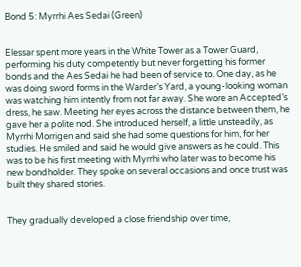Bond 5: Myrrhi Aes Sedai (Green)


Elessar spent more years in the White Tower as a Tower Guard, performing his duty competently but never forgetting his former bonds and the Aes Sedai he had been of service to. One day, as he was doing sword forms in the Warder’s Yard, a young-looking woman was watching him intently from not far away. She wore an Accepted’s dress, he saw. Meeting her eyes across the distance between them, he gave her a polite nod. She introduced herself, a little unsteadily, as Myrrhi Morrigen and said she had some questions for him, for her studies. He smiled and said he would give answers as he could. This was to be his first meeting with Myrrhi who later was to become his new bondholder. They spoke on several occasions and once trust was built they shared stories.


They gradually developed a close friendship over time,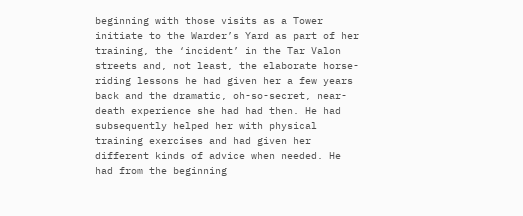beginning with those visits as a Tower initiate to the Warder’s Yard as part of her training, the ‘incident’ in the Tar Valon streets and, not least, the elaborate horse-riding lessons he had given her a few years back and the dramatic, oh-so-secret, near-death experience she had had then. He had subsequently helped her with physical training exercises and had given her different kinds of advice when needed. He had from the beginning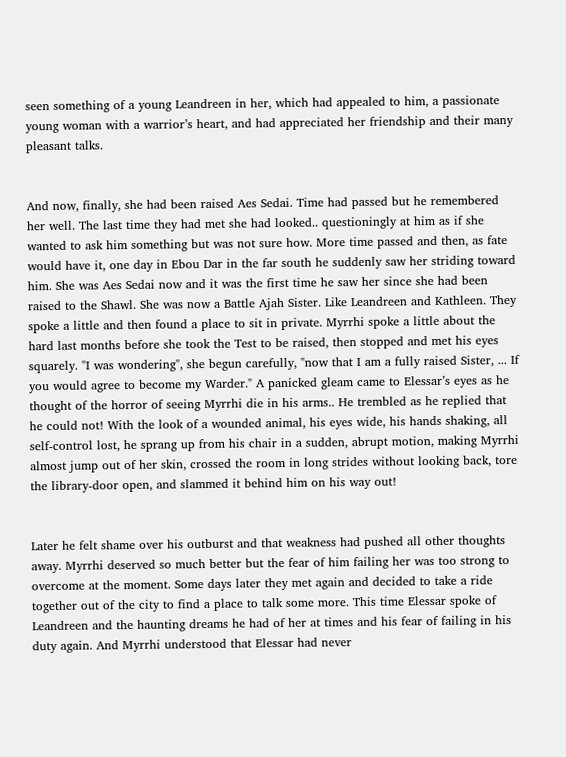seen something of a young Leandreen in her, which had appealed to him, a passionate young woman with a warrior’s heart, and had appreciated her friendship and their many pleasant talks.


And now, finally, she had been raised Aes Sedai. Time had passed but he remembered her well. The last time they had met she had looked.. questioningly at him as if she wanted to ask him something but was not sure how. More time passed and then, as fate would have it, one day in Ebou Dar in the far south he suddenly saw her striding toward him. She was Aes Sedai now and it was the first time he saw her since she had been raised to the Shawl. She was now a Battle Ajah Sister. Like Leandreen and Kathleen. They spoke a little and then found a place to sit in private. Myrrhi spoke a little about the hard last months before she took the Test to be raised, then stopped and met his eyes squarely. "I was wondering", she begun carefully, "now that I am a fully raised Sister, ... If you would agree to become my Warder." A panicked gleam came to Elessar’s eyes as he thought of the horror of seeing Myrrhi die in his arms.. He trembled as he replied that he could not! With the look of a wounded animal, his eyes wide, his hands shaking, all self-control lost, he sprang up from his chair in a sudden, abrupt motion, making Myrrhi almost jump out of her skin, crossed the room in long strides without looking back, tore the library-door open, and slammed it behind him on his way out!


Later he felt shame over his outburst and that weakness had pushed all other thoughts away. Myrrhi deserved so much better but the fear of him failing her was too strong to overcome at the moment. Some days later they met again and decided to take a ride together out of the city to find a place to talk some more. This time Elessar spoke of Leandreen and the haunting dreams he had of her at times and his fear of failing in his duty again. And Myrrhi understood that Elessar had never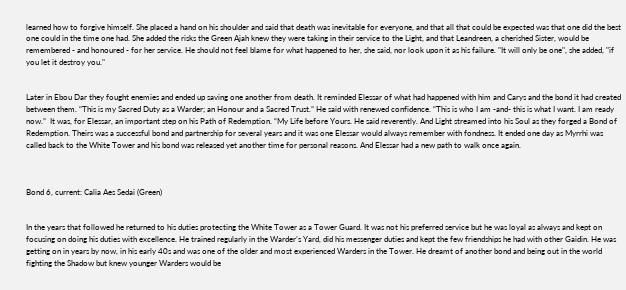learned how to forgive himself. She placed a hand on his shoulder and said that death was inevitable for everyone, and that all that could be expected was that one did the best one could in the time one had. She added the risks the Green Ajah knew they were taking in their service to the Light, and that Leandreen, a cherished Sister, would be remembered - and honoured - for her service. He should not feel blame for what happened to her, she said, nor look upon it as his failure. "It will only be one", she added, "if you let it destroy you."


Later in Ebou Dar they fought enemies and ended up saving one another from death. It reminded Elessar of what had happened with him and Carys and the bond it had created between them. “This is my Sacred Duty as a Warder; an Honour and a Sacred Trust.” He said with renewed confidence. “This is who I am -and- this is what I want. I am ready now.”  It was, for Elessar, an important step on his Path of Redemption. “My Life before Yours. He said reverently. And Light streamed into his Soul as they forged a Bond of Redemption. Theirs was a successful bond and partnership for several years and it was one Elessar would always remember with fondness. It ended one day as Myrrhi was called back to the White Tower and his bond was released yet another time for personal reasons. And Elessar had a new path to walk once again.



Bond 6, current: Calia Aes Sedai (Green)


In the years that followed he returned to his duties protecting the White Tower as a Tower Guard. It was not his preferred service but he was loyal as always and kept on focusing on doing his duties with excellence. He trained regularly in the Warder’s Yard, did his messenger duties and kept the few friendships he had with other Gaidin. He was getting on in years by now, in his early 40s and was one of the older and most experienced Warders in the Tower. He dreamt of another bond and being out in the world fighting the Shadow but knew younger Warders would be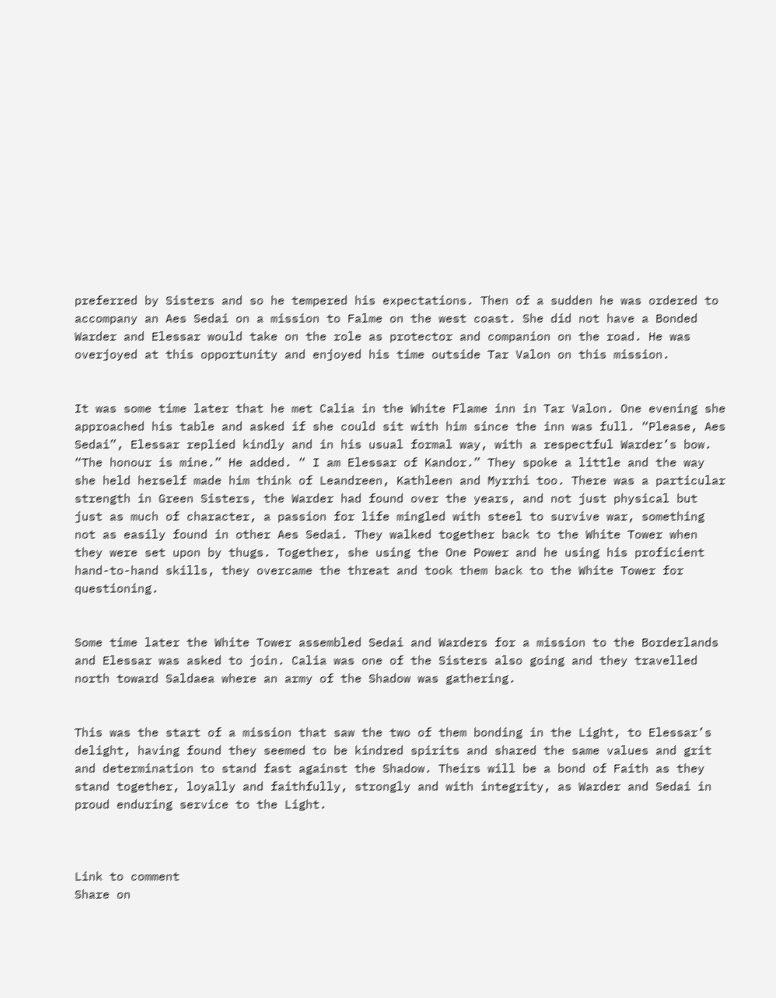preferred by Sisters and so he tempered his expectations. Then of a sudden he was ordered to accompany an Aes Sedai on a mission to Falme on the west coast. She did not have a Bonded Warder and Elessar would take on the role as protector and companion on the road. He was overjoyed at this opportunity and enjoyed his time outside Tar Valon on this mission.


It was some time later that he met Calia in the White Flame inn in Tar Valon. One evening she approached his table and asked if she could sit with him since the inn was full. “Please, Aes Sedai”, Elessar replied kindly and in his usual formal way, with a respectful Warder’s bow. “The honour is mine.” He added. “ I am Elessar of Kandor.” They spoke a little and the way she held herself made him think of Leandreen, Kathleen and Myrrhi too. There was a particular strength in Green Sisters, the Warder had found over the years, and not just physical but just as much of character, a passion for life mingled with steel to survive war, something not as easily found in other Aes Sedai. They walked together back to the White Tower when they were set upon by thugs. Together, she using the One Power and he using his proficient hand-to-hand skills, they overcame the threat and took them back to the White Tower for questioning.


Some time later the White Tower assembled Sedai and Warders for a mission to the Borderlands and Elessar was asked to join. Calia was one of the Sisters also going and they travelled north toward Saldaea where an army of the Shadow was gathering.


This was the start of a mission that saw the two of them bonding in the Light, to Elessar’s delight, having found they seemed to be kindred spirits and shared the same values and grit and determination to stand fast against the Shadow. Theirs will be a bond of Faith as they stand together, loyally and faithfully, strongly and with integrity, as Warder and Sedai in proud enduring service to the Light.



Link to comment
Share on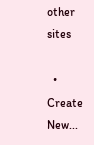other sites

  • Create New...